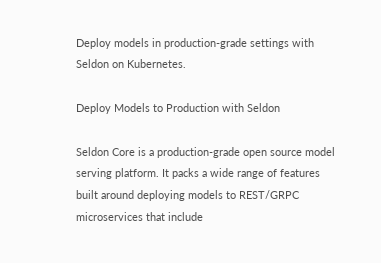Deploy models in production-grade settings with Seldon on Kubernetes.

Deploy Models to Production with Seldon

Seldon Core is a production-grade open source model serving platform. It packs a wide range of features built around deploying models to REST/GRPC microservices that include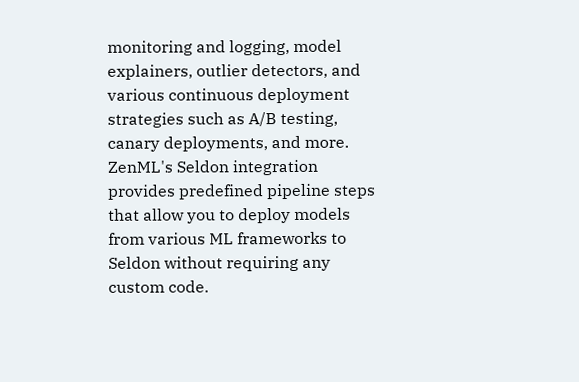monitoring and logging, model explainers, outlier detectors, and various continuous deployment strategies such as A/B testing, canary deployments, and more. ZenML's Seldon integration provides predefined pipeline steps that allow you to deploy models from various ML frameworks to Seldon without requiring any custom code.